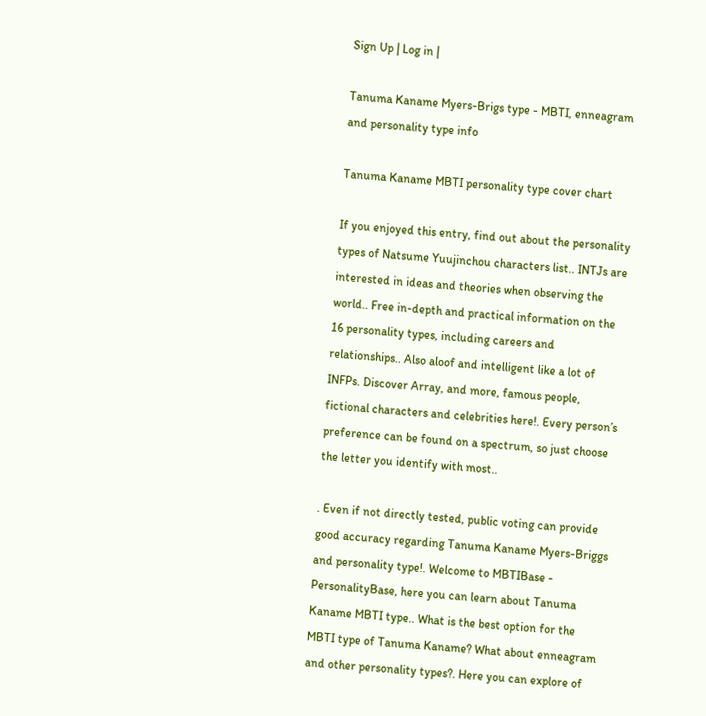Sign Up | Log in |

Tanuma Kaname Myers-Brigs type - MBTI, enneagram and personality type info

Tanuma Kaname MBTI personality type cover chart

If you enjoyed this entry, find out about the personality types of Natsume Yuujinchou characters list.. INTJs are interested in ideas and theories when observing the world.. Free in-depth and practical information on the 16 personality types, including careers and relationships.. Also aloof and intelligent like a lot of INFPs. Discover Array, and more, famous people, fictional characters and celebrities here!. Every person’s preference can be found on a spectrum, so just choose the letter you identify with most..

. Even if not directly tested, public voting can provide good accuracy regarding Tanuma Kaname Myers-Briggs and personality type!. Welcome to MBTIBase - PersonalityBase, here you can learn about Tanuma Kaname MBTI type.. What is the best option for the MBTI type of Tanuma Kaname? What about enneagram and other personality types?. Here you can explore of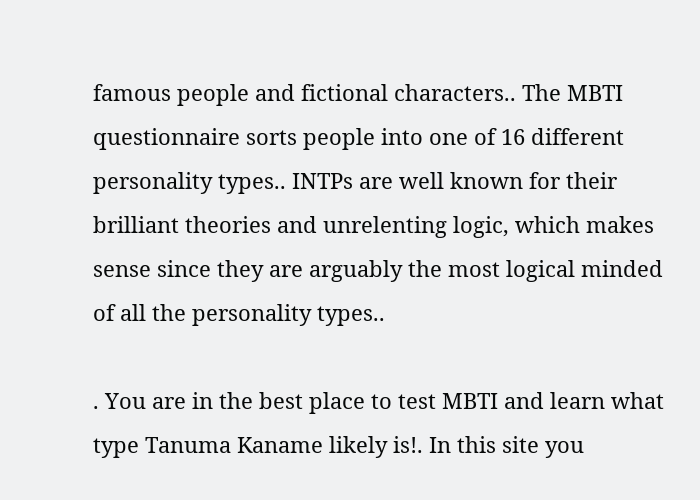famous people and fictional characters.. The MBTI questionnaire sorts people into one of 16 different personality types.. INTPs are well known for their brilliant theories and unrelenting logic, which makes sense since they are arguably the most logical minded of all the personality types..

. You are in the best place to test MBTI and learn what type Tanuma Kaname likely is!. In this site you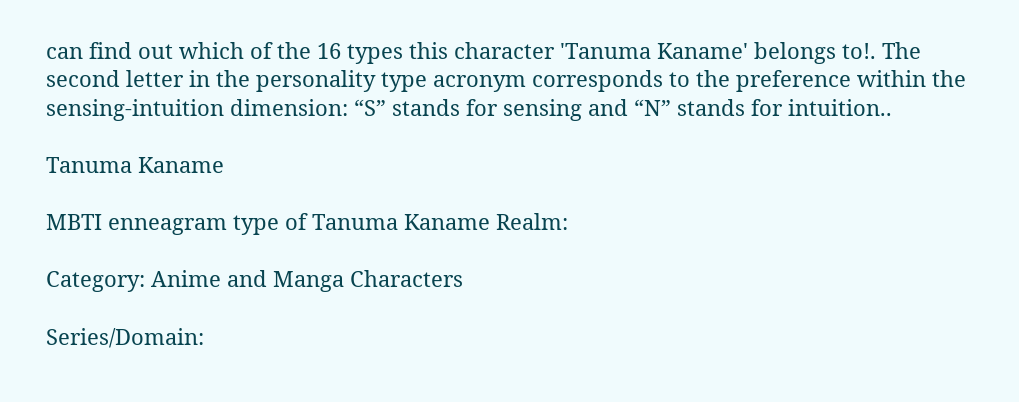can find out which of the 16 types this character 'Tanuma Kaname' belongs to!. The second letter in the personality type acronym corresponds to the preference within the sensing-intuition dimension: “S” stands for sensing and “N” stands for intuition..

Tanuma Kaname

MBTI enneagram type of Tanuma Kaname Realm:

Category: Anime and Manga Characters

Series/Domain: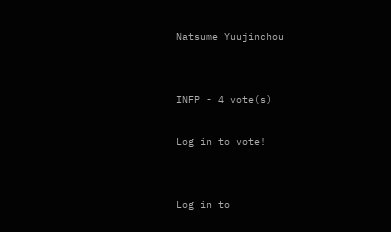Natsume Yuujinchou


INFP - 4 vote(s)

Log in to vote!


Log in to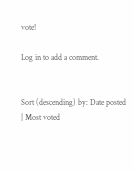vote!

Log in to add a comment.


Sort (descending) by: Date posted | Most voted